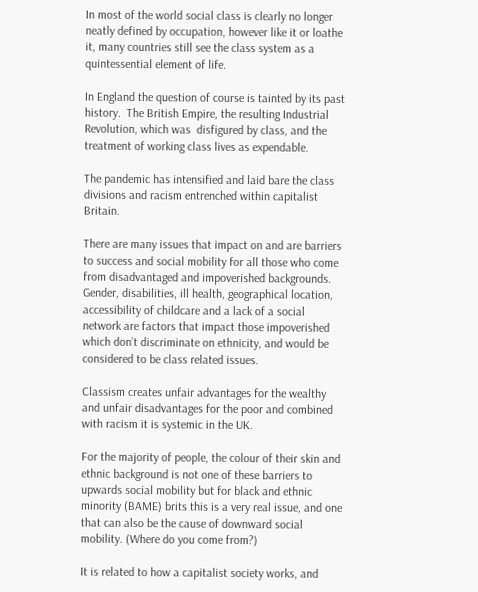In most of the world social class is clearly no longer neatly defined by occupation, however like it or loathe it, many countries still see the class system as a quintessential element of life.

In England the question of course is tainted by its past history.  The British Empire, the resulting Industrial Revolution, which was  disfigured by class, and the treatment of working class lives as expendable.

The pandemic has intensified and laid bare the class divisions and racism entrenched within capitalist Britain.

There are many issues that impact on and are barriers to success and social mobility for all those who come from disadvantaged and impoverished backgrounds. Gender, disabilities, ill health, geographical location, accessibility of childcare and a lack of a social network are factors that impact those impoverished which don’t discriminate on ethnicity, and would be considered to be class related issues.

Classism creates unfair advantages for the wealthy and unfair disadvantages for the poor and combined with racism it is systemic in the UK.

For the majority of people, the colour of their skin and ethnic background is not one of these barriers to upwards social mobility but for black and ethnic minority (BAME) brits this is a very real issue, and one that can also be the cause of downward social mobility. (Where do you come from?)

It is related to how a capitalist society works, and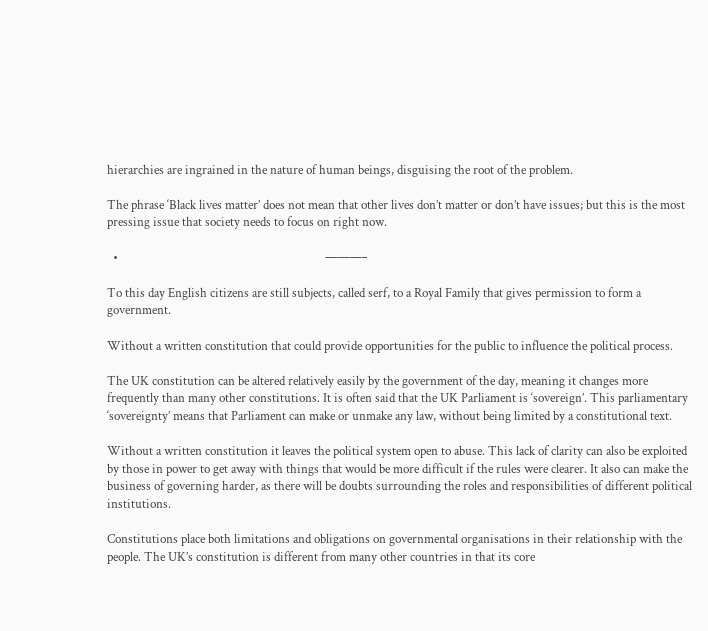hierarchies are ingrained in the nature of human beings, disguising the root of the problem.

The phrase ‘Black lives matter’ does not mean that other lives don’t matter or don’t have issues; but this is the most pressing issue that society needs to focus on right now.

  •                                                                     ———–

To this day English citizens are still subjects, called serf, to a Royal Family that gives permission to form a government.

Without a written constitution that could provide opportunities for the public to influence the political process.

The UK constitution can be altered relatively easily by the government of the day, meaning it changes more frequently than many other constitutions. It is often said that the UK Parliament is ‘sovereign’. This parliamentary ‘sovereignty’ means that Parliament can make or unmake any law, without being limited by a constitutional text.

Without a written constitution it leaves the political system open to abuse. This lack of clarity can also be exploited by those in power to get away with things that would be more difficult if the rules were clearer. It also can make the business of governing harder, as there will be doubts surrounding the roles and responsibilities of different political institutions.

Constitutions place both limitations and obligations on governmental organisations in their relationship with the people. The UK’s constitution is different from many other countries in that its core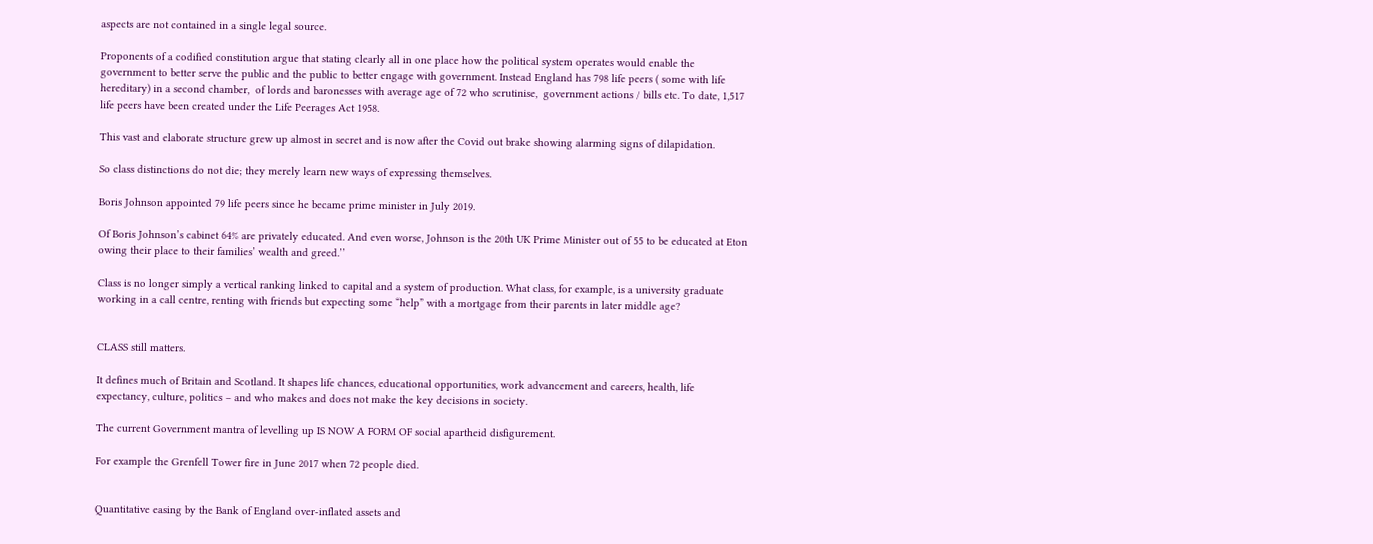aspects are not contained in a single legal source.

Proponents of a codified constitution argue that stating clearly all in one place how the political system operates would enable the government to better serve the public and the public to better engage with government. Instead England has 798 life peers ( some with life hereditary) in a second chamber,  of lords and baronesses with average age of 72 who scrutinise,  government actions / bills etc. To date, 1,517 life peers have been created under the Life Peerages Act 1958.

This vast and elaborate structure grew up almost in secret and is now after the Covid out brake showing alarming signs of dilapidation.

So class distinctions do not die; they merely learn new ways of expressing themselves.

Boris Johnson appointed 79 life peers since he became prime minister in July 2019.

Of Boris Johnson’s cabinet 64% are privately educated. And even worse, Johnson is the 20th UK Prime Minister out of 55 to be educated at Eton owing their place to their families’ wealth and greed.’’

Class is no longer simply a vertical ranking linked to capital and a system of production. What class, for example, is a university graduate working in a call centre, renting with friends but expecting some “help” with a mortgage from their parents in later middle age?


CLASS still matters.

It defines much of Britain and Scotland. It shapes life chances, educational opportunities, work advancement and careers, health, life expectancy, culture, politics – and who makes and does not make the key decisions in society.

The current Government mantra of levelling up IS NOW A FORM OF social apartheid disfigurement.

For example the Grenfell Tower fire in June 2017 when 72 people died.


Quantitative easing by the Bank of England over-inflated assets and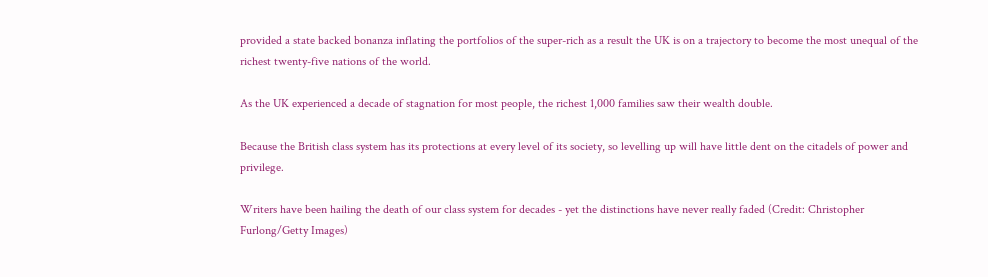provided a state backed bonanza inflating the portfolios of the super-rich as a result the UK is on a trajectory to become the most unequal of the richest twenty-five nations of the world.

As the UK experienced a decade of stagnation for most people, the richest 1,000 families saw their wealth double.

Because the British class system has its protections at every level of its society, so levelling up will have little dent on the citadels of power and privilege.

Writers have been hailing the death of our class system for decades - yet the distinctions have never really faded (Credit: Christopher Furlong/Getty Images)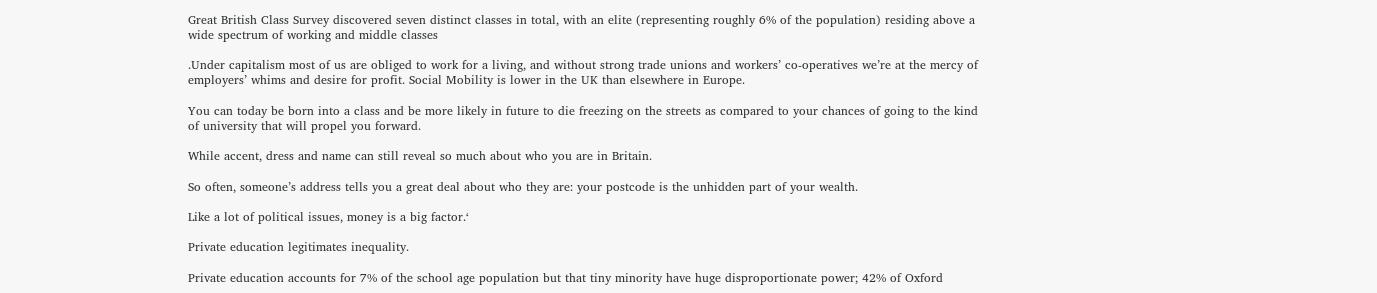Great British Class Survey discovered seven distinct classes in total, with an elite (representing roughly 6% of the population) residing above a wide spectrum of working and middle classes

.Under capitalism most of us are obliged to work for a living, and without strong trade unions and workers’ co-operatives we’re at the mercy of employers’ whims and desire for profit. Social Mobility is lower in the UK than elsewhere in Europe.

You can today be born into a class and be more likely in future to die freezing on the streets as compared to your chances of going to the kind of university that will propel you forward.

While accent, dress and name can still reveal so much about who you are in Britain.

So often, someone’s address tells you a great deal about who they are: your postcode is the unhidden part of your wealth.

Like a lot of political issues, money is a big factor.‘

Private education legitimates inequality.

Private education accounts for 7% of the school age population but that tiny minority have huge disproportionate power; 42% of Oxford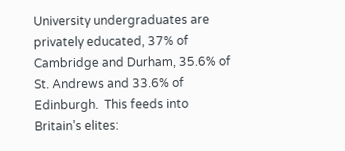University undergraduates are privately educated, 37% of Cambridge and Durham, 35.6% of St. Andrews and 33.6% of Edinburgh.  This feeds into Britain’s elites: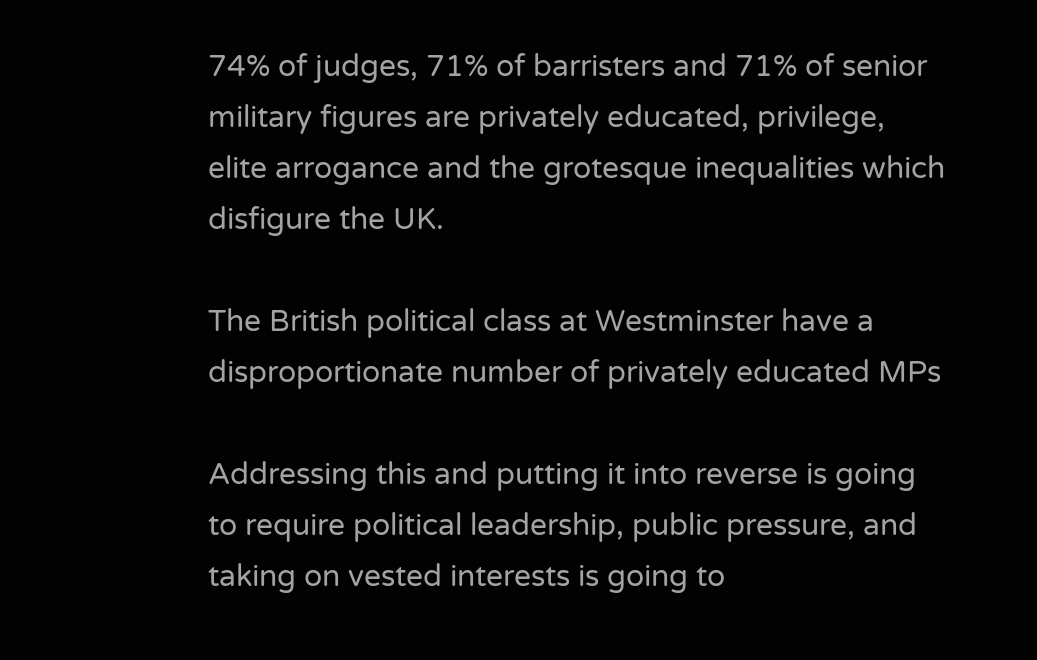74% of judges, 71% of barristers and 71% of senior military figures are privately educated, privilege, elite arrogance and the grotesque inequalities which disfigure the UK.

The British political class at Westminster have a disproportionate number of privately educated MPs

Addressing this and putting it into reverse is going to require political leadership, public pressure, and taking on vested interests is going to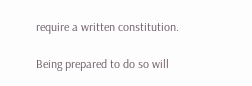require a written constitution.

Being prepared to do so will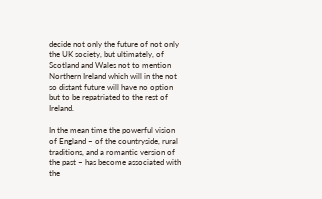decide not only the future of not only the UK society, but ultimately, of Scotland and Wales not to mention Northern Ireland which will in the not so distant future will have no option but to be repatriated to the rest of Ireland.

In the mean time the powerful vision of England – of the countryside, rural traditions, and a romantic version of the past – has become associated with the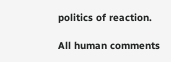politics of reaction.

All human comments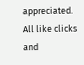appreciated. All like clicks and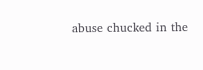abuse chucked in the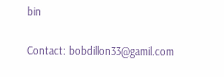bin

Contact: bobdillon33@gamil.com